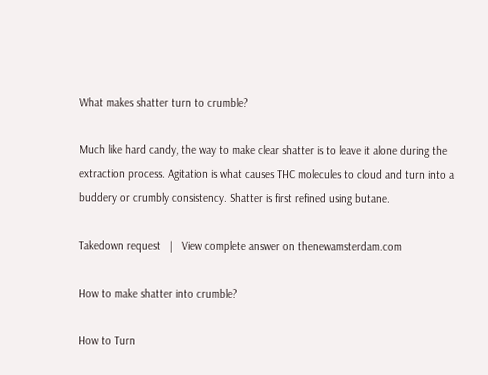What makes shatter turn to crumble?

Much like hard candy, the way to make clear shatter is to leave it alone during the extraction process. Agitation is what causes THC molecules to cloud and turn into a buddery or crumbly consistency. Shatter is first refined using butane.

Takedown request   |   View complete answer on thenewamsterdam.com

How to make shatter into crumble?

How to Turn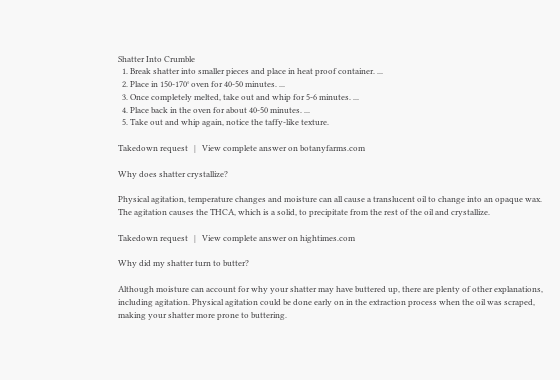Shatter Into Crumble
  1. Break shatter into smaller pieces and place in heat proof container. ...
  2. Place in 150-170° oven for 40-50 minutes. ...
  3. Once completely melted, take out and whip for 5-6 minutes. ...
  4. Place back in the oven for about 40-50 minutes. ...
  5. Take out and whip again, notice the taffy-like texture.

Takedown request   |   View complete answer on botanyfarms.com

Why does shatter crystallize?

Physical agitation, temperature changes and moisture can all cause a translucent oil to change into an opaque wax. The agitation causes the THCA, which is a solid, to precipitate from the rest of the oil and crystallize.

Takedown request   |   View complete answer on hightimes.com

Why did my shatter turn to butter?

Although moisture can account for why your shatter may have buttered up, there are plenty of other explanations, including agitation. Physical agitation could be done early on in the extraction process when the oil was scraped, making your shatter more prone to buttering.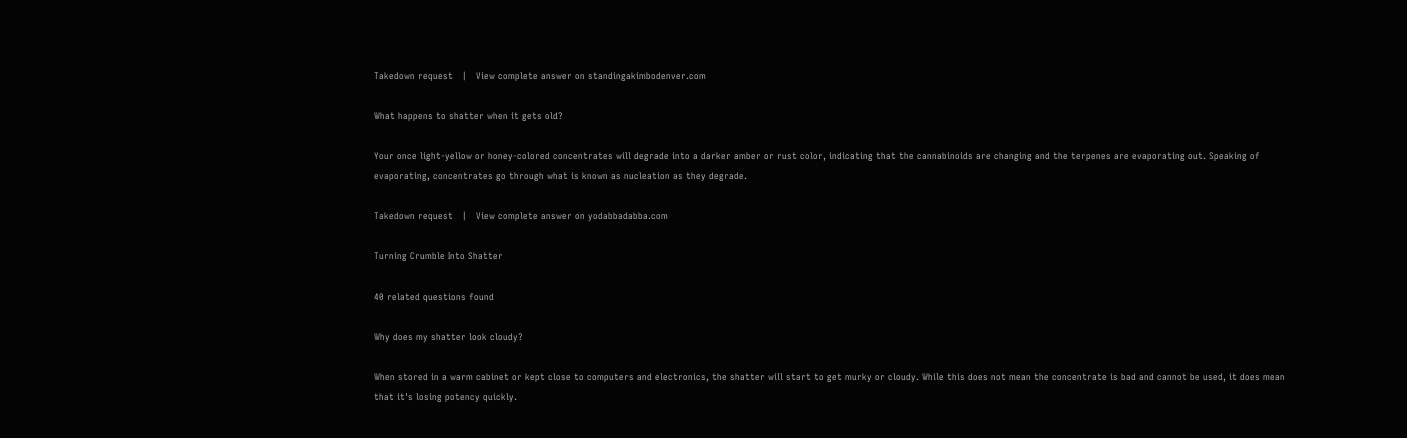Takedown request   |   View complete answer on standingakimbodenver.com

What happens to shatter when it gets old?

Your once light-yellow or honey-colored concentrates will degrade into a darker amber or rust color, indicating that the cannabinoids are changing and the terpenes are evaporating out. Speaking of evaporating, concentrates go through what is known as nucleation as they degrade.

Takedown request   |   View complete answer on yodabbadabba.com

Turning Crumble Into Shatter

40 related questions found

Why does my shatter look cloudy?

When stored in a warm cabinet or kept close to computers and electronics, the shatter will start to get murky or cloudy. While this does not mean the concentrate is bad and cannot be used, it does mean that it's losing potency quickly.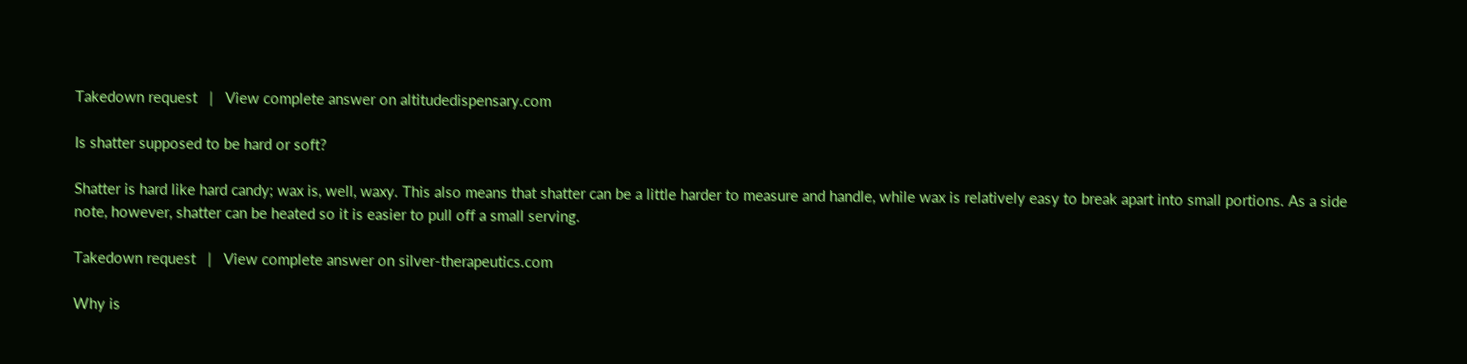Takedown request   |   View complete answer on altitudedispensary.com

Is shatter supposed to be hard or soft?

Shatter is hard like hard candy; wax is, well, waxy. This also means that shatter can be a little harder to measure and handle, while wax is relatively easy to break apart into small portions. As a side note, however, shatter can be heated so it is easier to pull off a small serving.

Takedown request   |   View complete answer on silver-therapeutics.com

Why is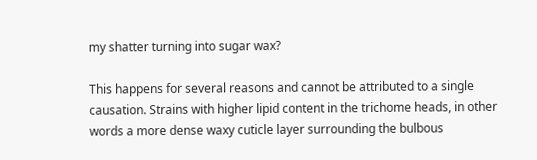my shatter turning into sugar wax?

This happens for several reasons and cannot be attributed to a single causation. Strains with higher lipid content in the trichome heads, in other words a more dense waxy cuticle layer surrounding the bulbous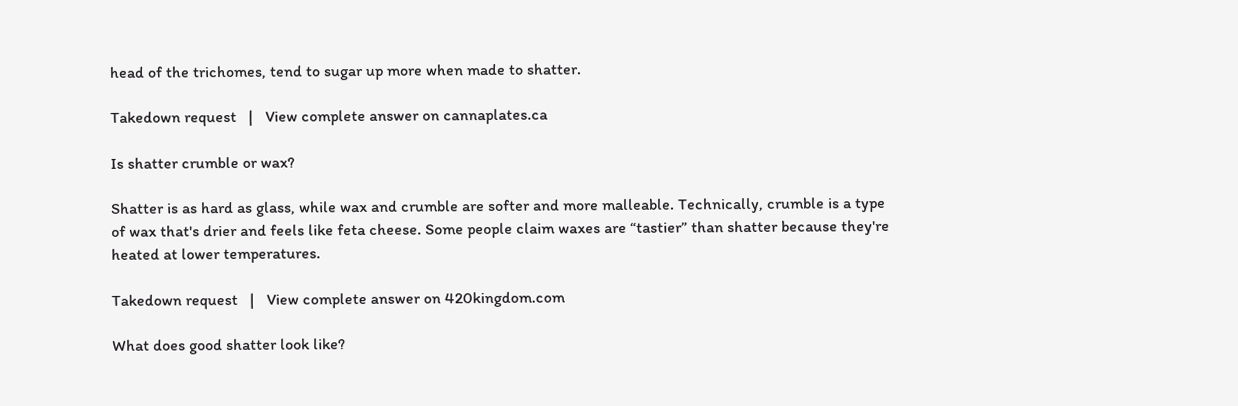head of the trichomes, tend to sugar up more when made to shatter.

Takedown request   |   View complete answer on cannaplates.ca

Is shatter crumble or wax?

Shatter is as hard as glass, while wax and crumble are softer and more malleable. Technically, crumble is a type of wax that's drier and feels like feta cheese. Some people claim waxes are “tastier” than shatter because they're heated at lower temperatures.

Takedown request   |   View complete answer on 420kingdom.com

What does good shatter look like?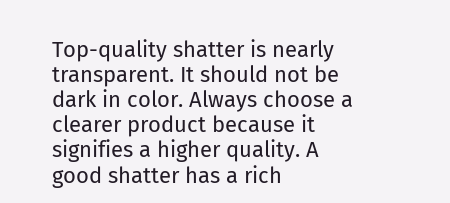Top-quality shatter is nearly transparent. It should not be dark in color. Always choose a clearer product because it signifies a higher quality. A good shatter has a rich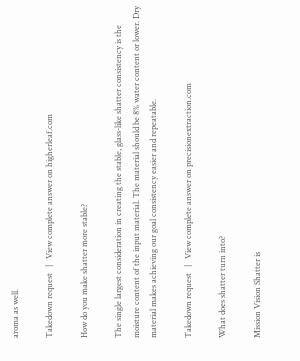aroma as well.

Takedown request   |   View complete answer on higherleaf.com

How do you make shatter more stable?

The single largest consideration in creating the stable, glass-like shatter consistency is the moisture content of the input material. The material should be 8% water content or lower. Dry material makes achieving our goal consistency easier and repeatable.

Takedown request   |   View complete answer on precisionextraction.com

What does shatter turn into?

Mission Vision Shatter is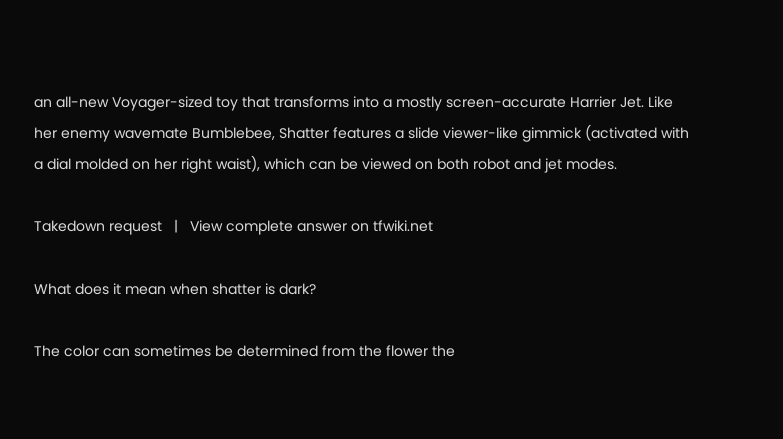an all-new Voyager-sized toy that transforms into a mostly screen-accurate Harrier Jet. Like her enemy wavemate Bumblebee, Shatter features a slide viewer-like gimmick (activated with a dial molded on her right waist), which can be viewed on both robot and jet modes.

Takedown request   |   View complete answer on tfwiki.net

What does it mean when shatter is dark?

The color can sometimes be determined from the flower the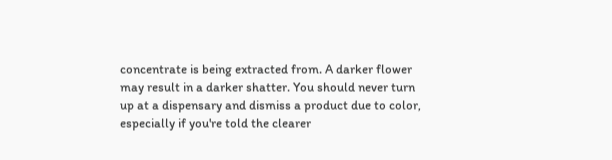concentrate is being extracted from. A darker flower may result in a darker shatter. You should never turn up at a dispensary and dismiss a product due to color, especially if you're told the clearer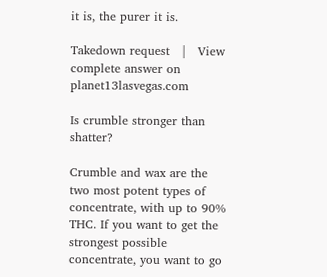it is, the purer it is.

Takedown request   |   View complete answer on planet13lasvegas.com

Is crumble stronger than shatter?

Crumble and wax are the two most potent types of concentrate, with up to 90% THC. If you want to get the strongest possible concentrate, you want to go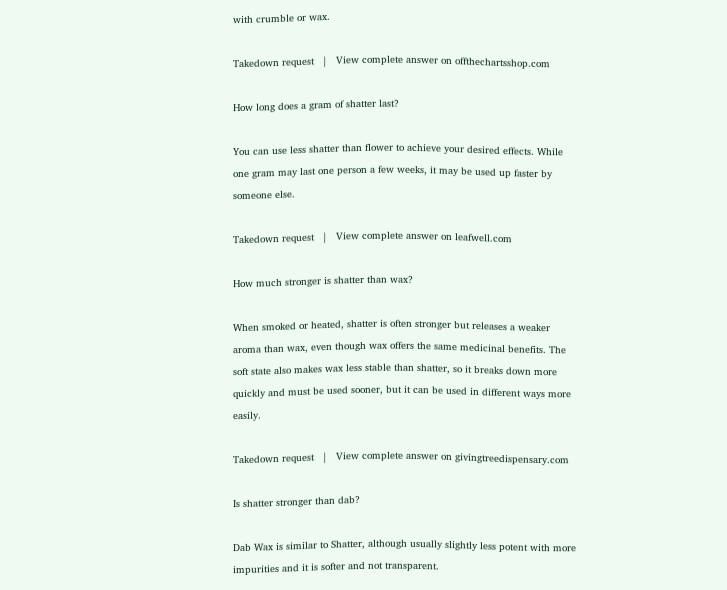with crumble or wax.

Takedown request   |   View complete answer on offthechartsshop.com

How long does a gram of shatter last?

You can use less shatter than flower to achieve your desired effects. While one gram may last one person a few weeks, it may be used up faster by someone else.

Takedown request   |   View complete answer on leafwell.com

How much stronger is shatter than wax?

When smoked or heated, shatter is often stronger but releases a weaker aroma than wax, even though wax offers the same medicinal benefits. The soft state also makes wax less stable than shatter, so it breaks down more quickly and must be used sooner, but it can be used in different ways more easily.

Takedown request   |   View complete answer on givingtreedispensary.com

Is shatter stronger than dab?

Dab Wax is similar to Shatter, although usually slightly less potent with more impurities and it is softer and not transparent.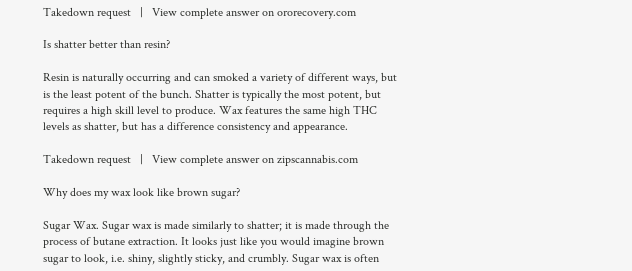Takedown request   |   View complete answer on ororecovery.com

Is shatter better than resin?

Resin is naturally occurring and can smoked a variety of different ways, but is the least potent of the bunch. Shatter is typically the most potent, but requires a high skill level to produce. Wax features the same high THC levels as shatter, but has a difference consistency and appearance.

Takedown request   |   View complete answer on zipscannabis.com

Why does my wax look like brown sugar?

Sugar Wax. Sugar wax is made similarly to shatter; it is made through the process of butane extraction. It looks just like you would imagine brown sugar to look, i.e. shiny, slightly sticky, and crumbly. Sugar wax is often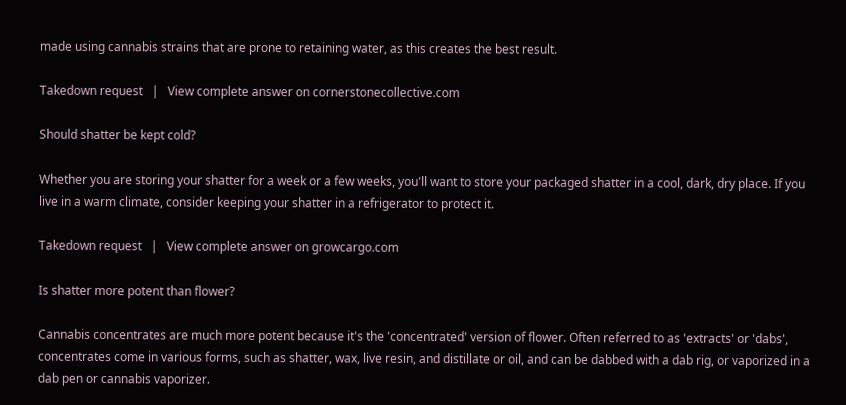made using cannabis strains that are prone to retaining water, as this creates the best result.

Takedown request   |   View complete answer on cornerstonecollective.com

Should shatter be kept cold?

Whether you are storing your shatter for a week or a few weeks, you'll want to store your packaged shatter in a cool, dark, dry place. If you live in a warm climate, consider keeping your shatter in a refrigerator to protect it.

Takedown request   |   View complete answer on growcargo.com

Is shatter more potent than flower?

Cannabis concentrates are much more potent because it's the 'concentrated' version of flower. Often referred to as 'extracts' or 'dabs', concentrates come in various forms, such as shatter, wax, live resin, and distillate or oil, and can be dabbed with a dab rig, or vaporized in a dab pen or cannabis vaporizer.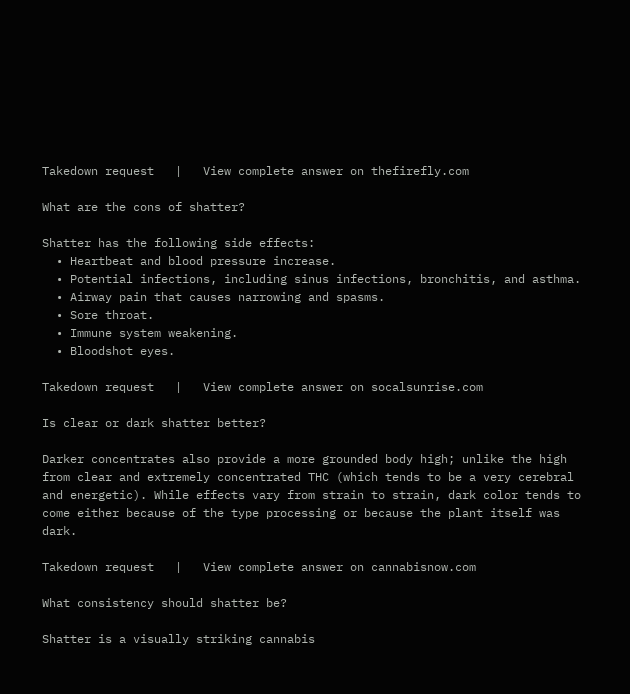Takedown request   |   View complete answer on thefirefly.com

What are the cons of shatter?

Shatter has the following side effects:
  • Heartbeat and blood pressure increase.
  • Potential infections, including sinus infections, bronchitis, and asthma.
  • Airway pain that causes narrowing and spasms.
  • Sore throat.
  • Immune system weakening.
  • Bloodshot eyes.

Takedown request   |   View complete answer on socalsunrise.com

Is clear or dark shatter better?

Darker concentrates also provide a more grounded body high; unlike the high from clear and extremely concentrated THC (which tends to be a very cerebral and energetic). While effects vary from strain to strain, dark color tends to come either because of the type processing or because the plant itself was dark.

Takedown request   |   View complete answer on cannabisnow.com

What consistency should shatter be?

Shatter is a visually striking cannabis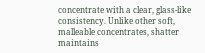concentrate with a clear, glass-like consistency. Unlike other soft, malleable concentrates, shatter maintains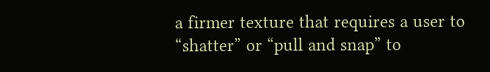a firmer texture that requires a user to “shatter” or “pull and snap” to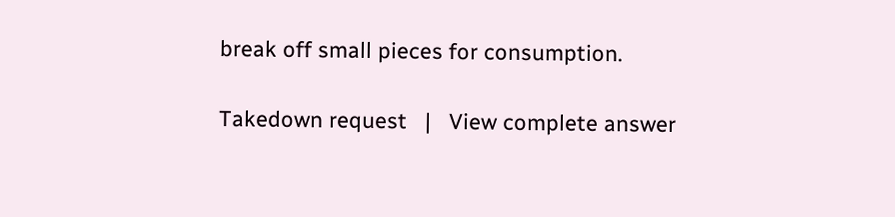break off small pieces for consumption.

Takedown request   |   View complete answer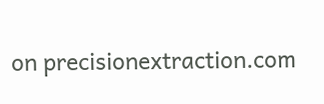on precisionextraction.com